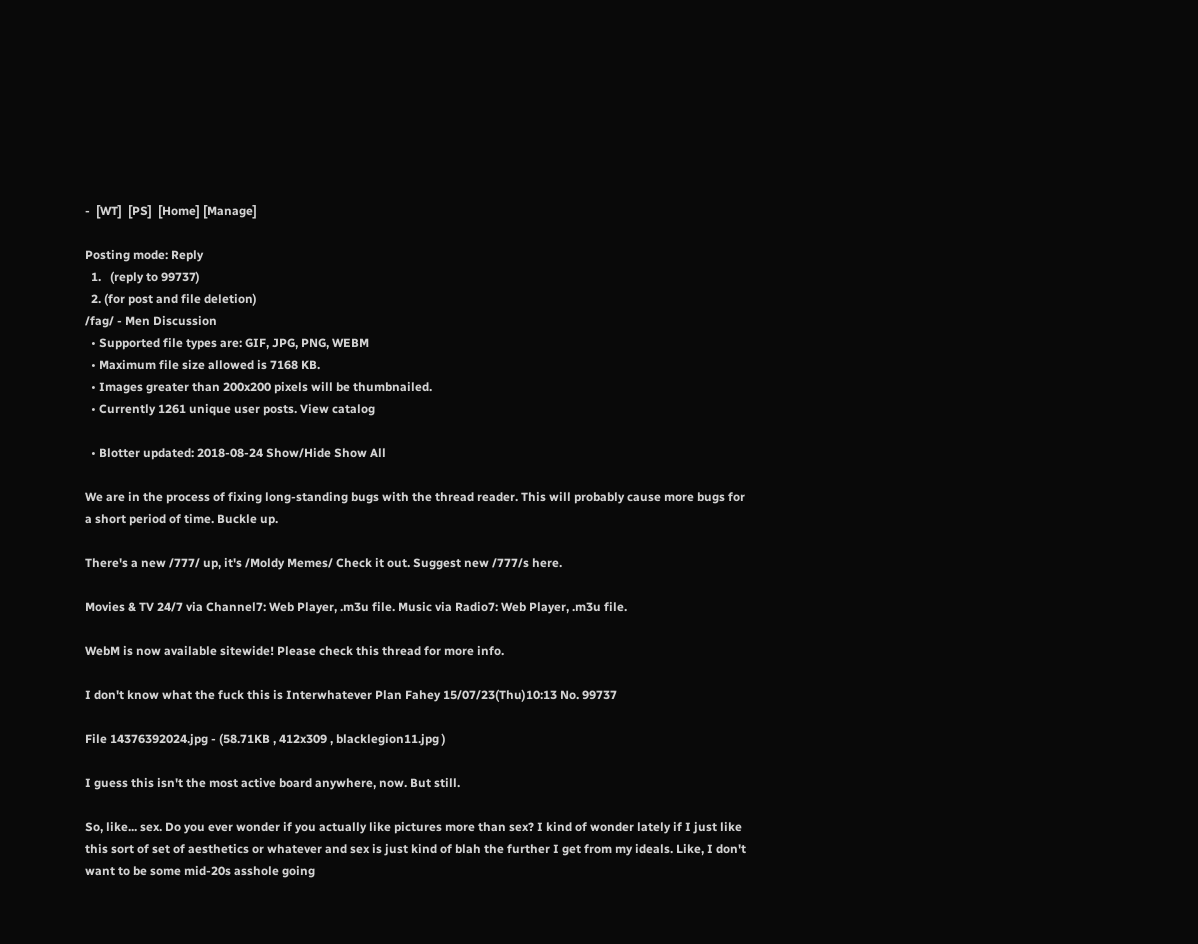-  [WT]  [PS]  [Home] [Manage]

Posting mode: Reply
  1.   (reply to 99737)
  2. (for post and file deletion)
/fag/ - Men Discussion
  • Supported file types are: GIF, JPG, PNG, WEBM
  • Maximum file size allowed is 7168 KB.
  • Images greater than 200x200 pixels will be thumbnailed.
  • Currently 1261 unique user posts. View catalog

  • Blotter updated: 2018-08-24 Show/Hide Show All

We are in the process of fixing long-standing bugs with the thread reader. This will probably cause more bugs for a short period of time. Buckle up.

There's a new /777/ up, it's /Moldy Memes/ Check it out. Suggest new /777/s here.

Movies & TV 24/7 via Channel7: Web Player, .m3u file. Music via Radio7: Web Player, .m3u file.

WebM is now available sitewide! Please check this thread for more info.

I don't know what the fuck this is Interwhatever Plan Fahey 15/07/23(Thu)10:13 No. 99737

File 14376392024.jpg - (58.71KB , 412x309 , blacklegion11.jpg )

I guess this isn't the most active board anywhere, now. But still.

So, like... sex. Do you ever wonder if you actually like pictures more than sex? I kind of wonder lately if I just like this sort of set of aesthetics or whatever and sex is just kind of blah the further I get from my ideals. Like, I don't want to be some mid-20s asshole going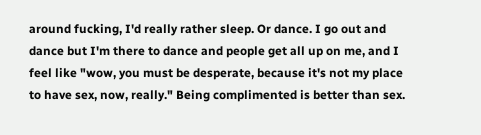around fucking, I'd really rather sleep. Or dance. I go out and dance but I'm there to dance and people get all up on me, and I feel like "wow, you must be desperate, because it's not my place to have sex, now, really." Being complimented is better than sex.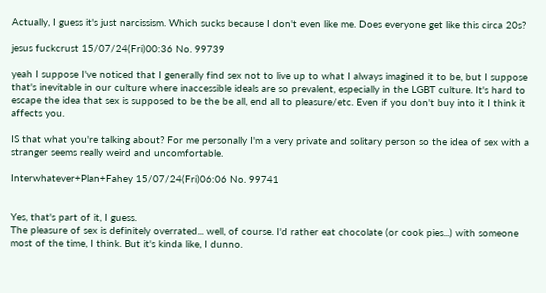Actually, I guess it's just narcissism. Which sucks because I don't even like me. Does everyone get like this circa 20s?

jesus fuckcrust 15/07/24(Fri)00:36 No. 99739

yeah I suppose I've noticed that I generally find sex not to live up to what I always imagined it to be, but I suppose that's inevitable in our culture where inaccessible ideals are so prevalent, especially in the LGBT culture. It's hard to escape the idea that sex is supposed to be the be all, end all to pleasure/etc. Even if you don't buy into it I think it affects you.

IS that what you're talking about? For me personally I'm a very private and solitary person so the idea of sex with a stranger seems really weird and uncomfortable.

Interwhatever+Plan+Fahey 15/07/24(Fri)06:06 No. 99741


Yes, that's part of it, I guess.
The pleasure of sex is definitely overrated... well, of course. I'd rather eat chocolate (or cook pies...) with someone most of the time, I think. But it's kinda like, I dunno.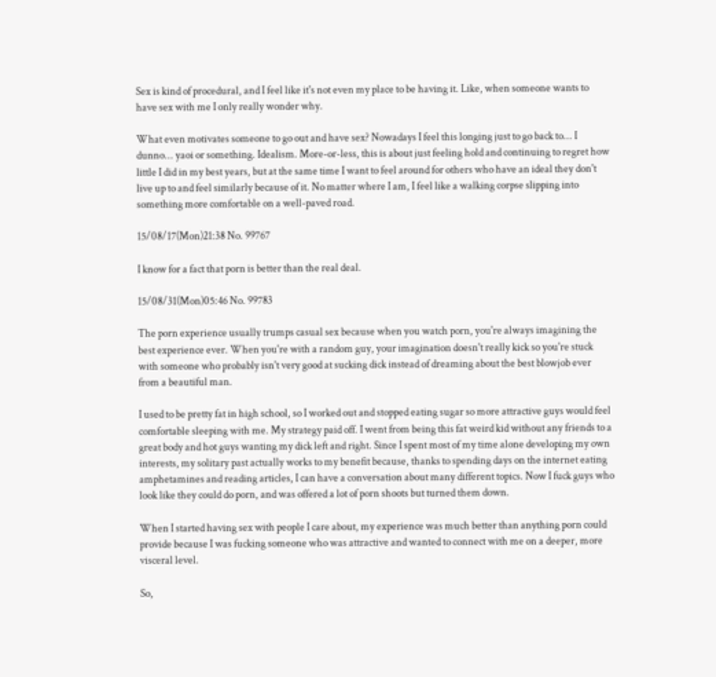Sex is kind of procedural, and I feel like it's not even my place to be having it. Like, when someone wants to have sex with me I only really wonder why.

What even motivates someone to go out and have sex? Nowadays I feel this longing just to go back to... I dunno... yaoi or something. Idealism. More-or-less, this is about just feeling hold and continuing to regret how little I did in my best years, but at the same time I want to feel around for others who have an ideal they don't live up to and feel similarly because of it. No matter where I am, I feel like a walking corpse slipping into something more comfortable on a well-paved road.

15/08/17(Mon)21:38 No. 99767

I know for a fact that porn is better than the real deal.

15/08/31(Mon)05:46 No. 99783

The porn experience usually trumps casual sex because when you watch porn, you're always imagining the best experience ever. When you're with a random guy, your imagination doesn't really kick so you're stuck with someone who probably isn't very good at sucking dick instead of dreaming about the best blowjob ever from a beautiful man.

I used to be pretty fat in high school, so I worked out and stopped eating sugar so more attractive guys would feel comfortable sleeping with me. My strategy paid off. I went from being this fat weird kid without any friends to a great body and hot guys wanting my dick left and right. Since I spent most of my time alone developing my own interests, my solitary past actually works to my benefit because, thanks to spending days on the internet eating amphetamines and reading articles, I can have a conversation about many different topics. Now I fuck guys who look like they could do porn, and was offered a lot of porn shoots but turned them down.

When I started having sex with people I care about, my experience was much better than anything porn could provide because I was fucking someone who was attractive and wanted to connect with me on a deeper, more visceral level.

So,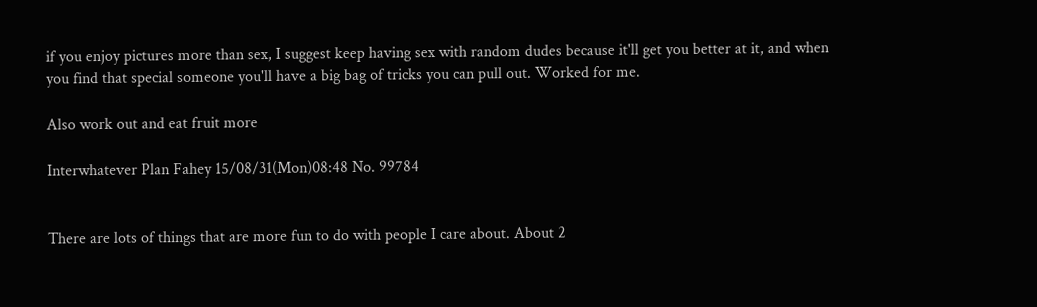if you enjoy pictures more than sex, I suggest keep having sex with random dudes because it'll get you better at it, and when you find that special someone you'll have a big bag of tricks you can pull out. Worked for me.

Also work out and eat fruit more

Interwhatever Plan Fahey 15/08/31(Mon)08:48 No. 99784


There are lots of things that are more fun to do with people I care about. About 2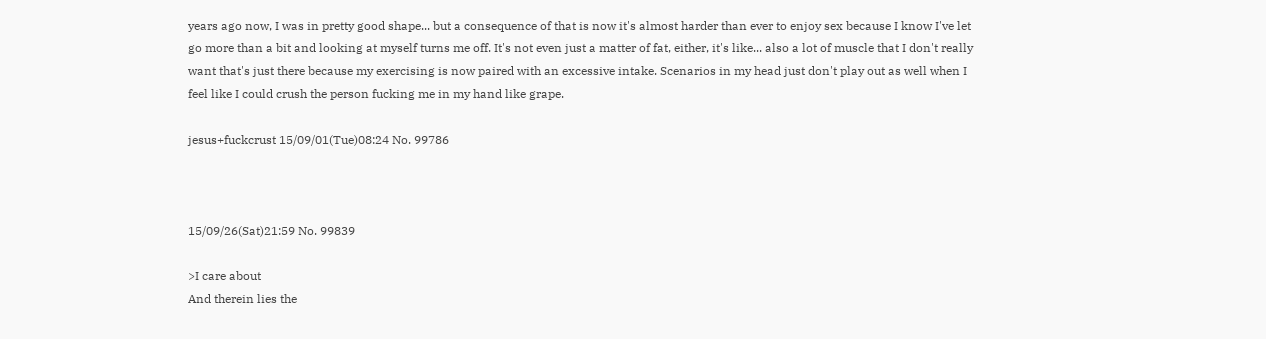years ago now, I was in pretty good shape... but a consequence of that is now it's almost harder than ever to enjoy sex because I know I've let go more than a bit and looking at myself turns me off. It's not even just a matter of fat, either, it's like... also a lot of muscle that I don't really want that's just there because my exercising is now paired with an excessive intake. Scenarios in my head just don't play out as well when I feel like I could crush the person fucking me in my hand like grape.

jesus+fuckcrust 15/09/01(Tue)08:24 No. 99786



15/09/26(Sat)21:59 No. 99839

>I care about
And therein lies the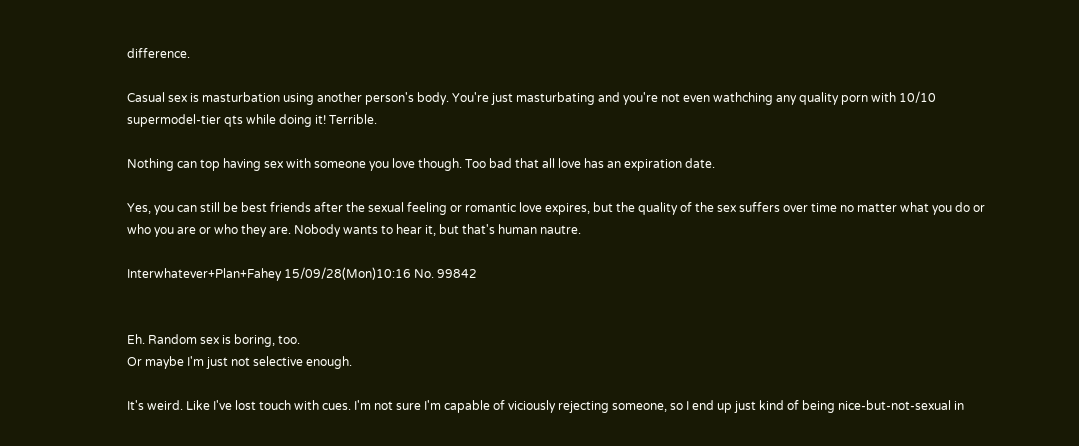difference.

Casual sex is masturbation using another person's body. You're just masturbating and you're not even wathching any quality porn with 10/10 supermodel-tier qts while doing it! Terrible.

Nothing can top having sex with someone you love though. Too bad that all love has an expiration date.

Yes, you can still be best friends after the sexual feeling or romantic love expires, but the quality of the sex suffers over time no matter what you do or who you are or who they are. Nobody wants to hear it, but that's human nautre.

Interwhatever+Plan+Fahey 15/09/28(Mon)10:16 No. 99842


Eh. Random sex is boring, too.
Or maybe I'm just not selective enough.

It's weird. Like I've lost touch with cues. I'm not sure I'm capable of viciously rejecting someone, so I end up just kind of being nice-but-not-sexual in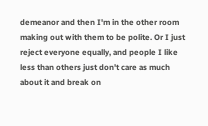demeanor and then I'm in the other room making out with them to be polite. Or I just reject everyone equally, and people I like less than others just don't care as much about it and break on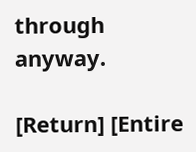through anyway.

[Return] [Entire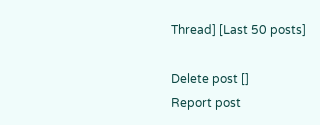Thread] [Last 50 posts]

Delete post []
Report post